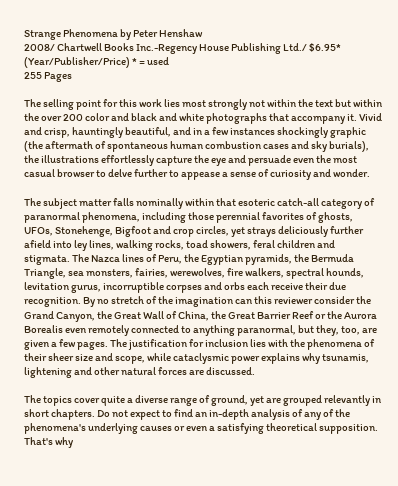Strange Phenomena by Peter Henshaw
2008/ Chartwell Books Inc.-Regency House Publishing Ltd./ $6.95* (Year/Publisher/Price) * = used
255 Pages

The selling point for this work lies most strongly not within the text but within the over 200 color and black and white photographs that accompany it. Vivid and crisp, hauntingly beautiful, and in a few instances shockingly graphic (the aftermath of spontaneous human combustion cases and sky burials), the illustrations effortlessly capture the eye and persuade even the most casual browser to delve further to appease a sense of curiosity and wonder.

The subject matter falls nominally within that esoteric catch-all category of paranormal phenomena, including those perennial favorites of ghosts, UFOs, Stonehenge, Bigfoot and crop circles, yet strays deliciously further afield into ley lines, walking rocks, toad showers, feral children and stigmata. The Nazca lines of Peru, the Egyptian pyramids, the Bermuda Triangle, sea monsters, fairies, werewolves, fire walkers, spectral hounds, levitation gurus, incorruptible corpses and orbs each receive their due recognition. By no stretch of the imagination can this reviewer consider the Grand Canyon, the Great Wall of China, the Great Barrier Reef or the Aurora Borealis even remotely connected to anything paranormal, but they, too, are given a few pages. The justification for inclusion lies with the phenomena of their sheer size and scope, while cataclysmic power explains why tsunamis, lightening and other natural forces are discussed.

The topics cover quite a diverse range of ground, yet are grouped relevantly in short chapters. Do not expect to find an in-depth analysis of any of the phenomena's underlying causes or even a satisfying theoretical supposition. That's why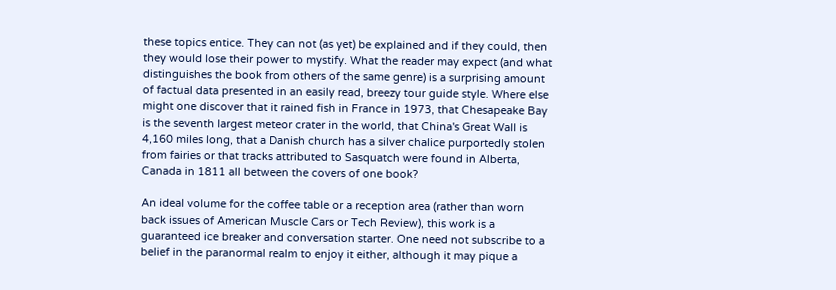these topics entice. They can not (as yet) be explained and if they could, then they would lose their power to mystify. What the reader may expect (and what distinguishes the book from others of the same genre) is a surprising amount of factual data presented in an easily read, breezy tour guide style. Where else might one discover that it rained fish in France in 1973, that Chesapeake Bay is the seventh largest meteor crater in the world, that China's Great Wall is 4,160 miles long, that a Danish church has a silver chalice purportedly stolen from fairies or that tracks attributed to Sasquatch were found in Alberta, Canada in 1811 all between the covers of one book?

An ideal volume for the coffee table or a reception area (rather than worn back issues of American Muscle Cars or Tech Review), this work is a guaranteed ice breaker and conversation starter. One need not subscribe to a belief in the paranormal realm to enjoy it either, although it may pique a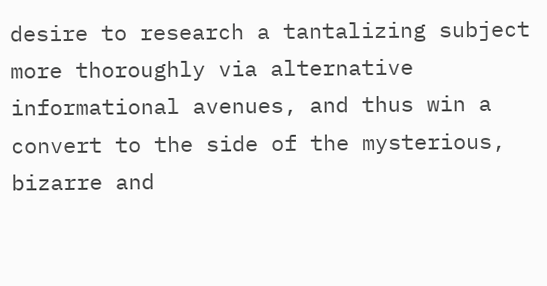desire to research a tantalizing subject more thoroughly via alternative informational avenues, and thus win a convert to the side of the mysterious, bizarre and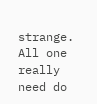strange. All one really need do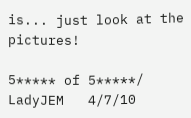is... just look at the pictures!

5***** of 5*****/ LadyJEM   4/7/10